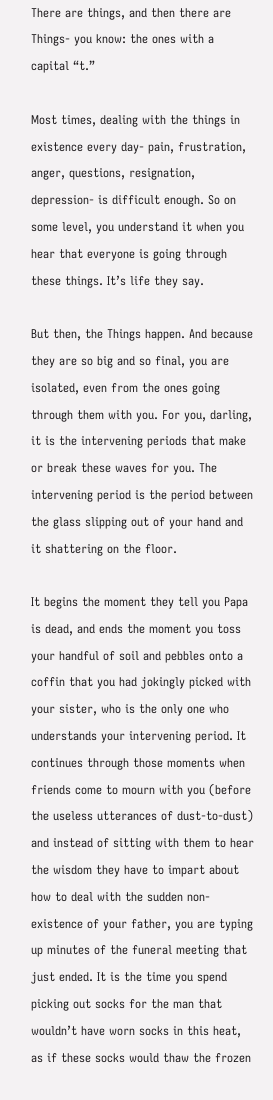There are things, and then there are Things- you know: the ones with a capital “t.”

Most times, dealing with the things in existence every day- pain, frustration, anger, questions, resignation, depression- is difficult enough. So on some level, you understand it when you hear that everyone is going through these things. It’s life they say.

But then, the Things happen. And because they are so big and so final, you are isolated, even from the ones going through them with you. For you, darling, it is the intervening periods that make or break these waves for you. The intervening period is the period between the glass slipping out of your hand and it shattering on the floor.

It begins the moment they tell you Papa is dead, and ends the moment you toss your handful of soil and pebbles onto a coffin that you had jokingly picked with your sister, who is the only one who understands your intervening period. It continues through those moments when friends come to mourn with you (before the useless utterances of dust-to-dust) and instead of sitting with them to hear the wisdom they have to impart about how to deal with the sudden non-existence of your father, you are typing up minutes of the funeral meeting that just ended. It is the time you spend picking out socks for the man that wouldn’t have worn socks in this heat, as if these socks would thaw the frozen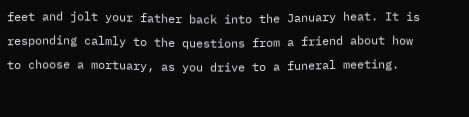feet and jolt your father back into the January heat. It is responding calmly to the questions from a friend about how to choose a mortuary, as you drive to a funeral meeting.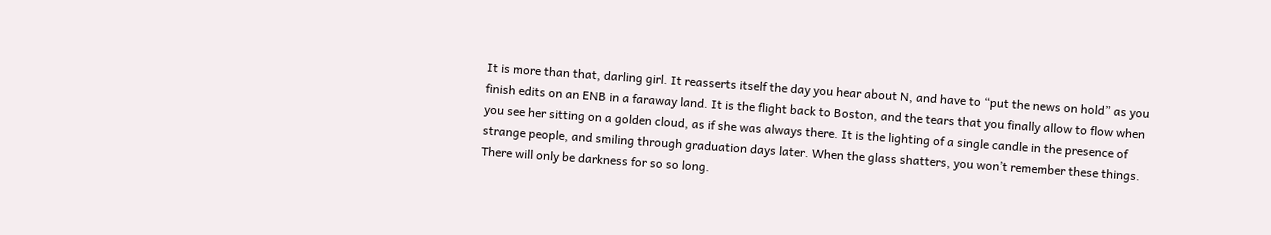It is more than that, darling girl. It reasserts itself the day you hear about N, and have to “put the news on hold” as you finish edits on an ENB in a faraway land. It is the flight back to Boston, and the tears that you finally allow to flow when you see her sitting on a golden cloud, as if she was always there. It is the lighting of a single candle in the presence of strange people, and smiling through graduation days later. When the glass shatters, you won’t remember these things. There will only be darkness for so so long.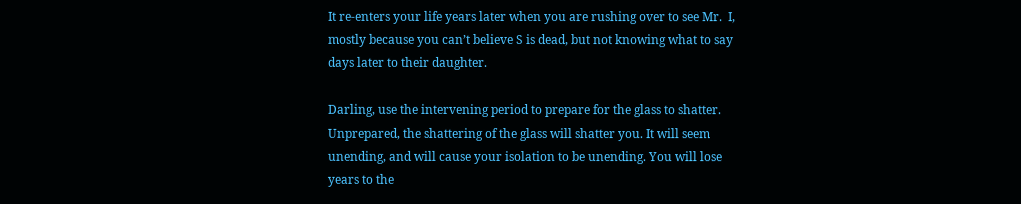It re-enters your life years later when you are rushing over to see Mr.  I, mostly because you can’t believe S is dead, but not knowing what to say days later to their daughter.

Darling, use the intervening period to prepare for the glass to shatter. Unprepared, the shattering of the glass will shatter you. It will seem unending, and will cause your isolation to be unending. You will lose years to the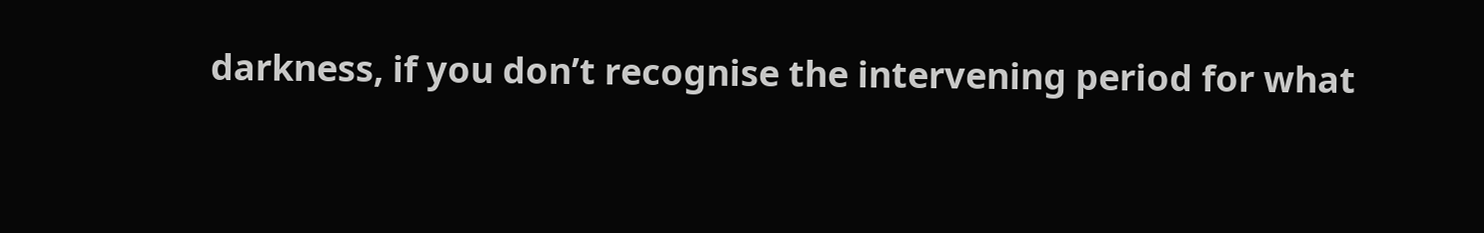darkness, if you don’t recognise the intervening period for what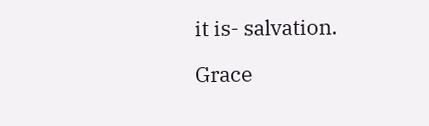it is- salvation.

Grace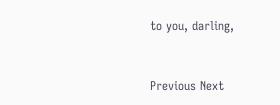to you, darling,


Previous Next